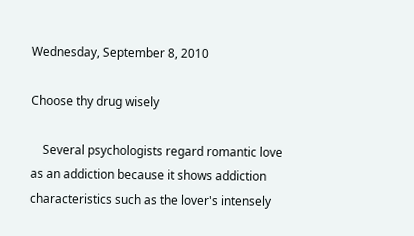Wednesday, September 8, 2010

Choose thy drug wisely

    Several psychologists regard romantic love as an addiction because it shows addiction characteristics such as the lover's intensely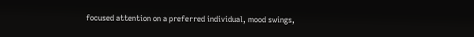focused attention on a preferred individual, mood swings,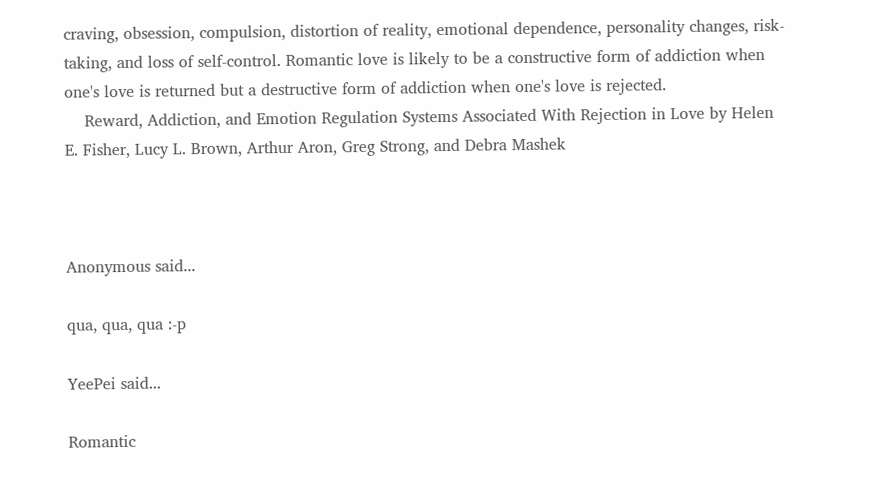craving, obsession, compulsion, distortion of reality, emotional dependence, personality changes, risk-taking, and loss of self-control. Romantic love is likely to be a constructive form of addiction when one's love is returned but a destructive form of addiction when one's love is rejected.
    Reward, Addiction, and Emotion Regulation Systems Associated With Rejection in Love by Helen E. Fisher, Lucy L. Brown, Arthur Aron, Greg Strong, and Debra Mashek



Anonymous said...

qua, qua, qua :-p

YeePei said...

Romantic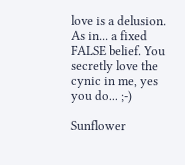love is a delusion. As in... a fixed FALSE belief. You secretly love the cynic in me, yes you do... ;-)

Sunflower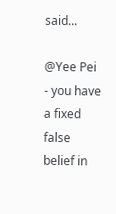said...

@Yee Pei - you have a fixed false belief in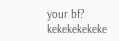your bf? kekekekekeke